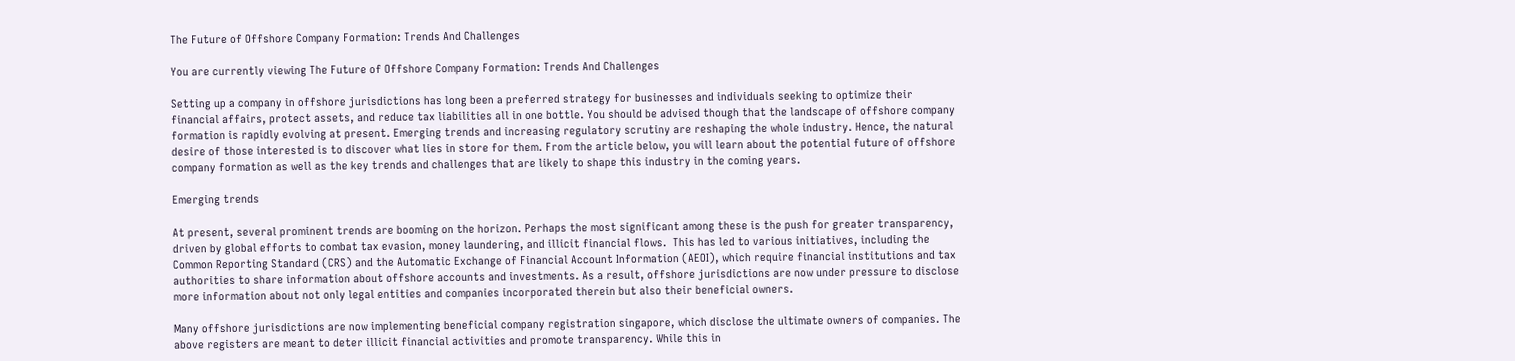The Future of Offshore Company Formation: Trends And Challenges

You are currently viewing The Future of Offshore Company Formation: Trends And Challenges

Setting up a company in offshore jurisdictions has long been a preferred strategy for businesses and individuals seeking to optimize their financial affairs, protect assets, and reduce tax liabilities all in one bottle. You should be advised though that the landscape of offshore company formation is rapidly evolving at present. Emerging trends and increasing regulatory scrutiny are reshaping the whole industry. Hence, the natural desire of those interested is to discover what lies in store for them. From the article below, you will learn about the potential future of offshore company formation as well as the key trends and challenges that are likely to shape this industry in the coming years.

Emerging trends

At present, several prominent trends are booming on the horizon. Perhaps the most significant among these is the push for greater transparency, driven by global efforts to combat tax evasion, money laundering, and illicit financial flows.  This has led to various initiatives, including the Common Reporting Standard (CRS) and the Automatic Exchange of Financial Account Information (AEOI), which require financial institutions and tax authorities to share information about offshore accounts and investments. As a result, offshore jurisdictions are now under pressure to disclose more information about not only legal entities and companies incorporated therein but also their beneficial owners.

Many offshore jurisdictions are now implementing beneficial company registration singapore, which disclose the ultimate owners of companies. The above registers are meant to deter illicit financial activities and promote transparency. While this in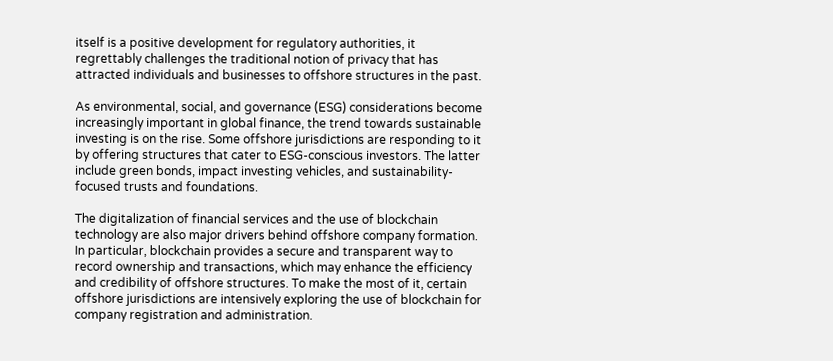itself is a positive development for regulatory authorities, it regrettably challenges the traditional notion of privacy that has attracted individuals and businesses to offshore structures in the past.

As environmental, social, and governance (ESG) considerations become increasingly important in global finance, the trend towards sustainable investing is on the rise. Some offshore jurisdictions are responding to it by offering structures that cater to ESG-conscious investors. The latter include green bonds, impact investing vehicles, and sustainability-focused trusts and foundations.

The digitalization of financial services and the use of blockchain technology are also major drivers behind offshore company formation. In particular, blockchain provides a secure and transparent way to record ownership and transactions, which may enhance the efficiency and credibility of offshore structures. To make the most of it, certain offshore jurisdictions are intensively exploring the use of blockchain for company registration and administration.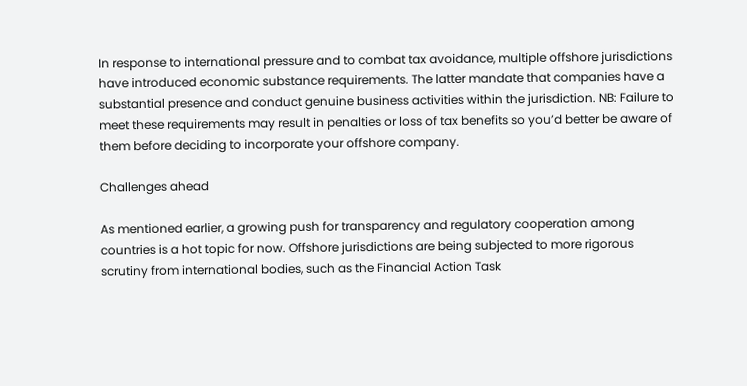In response to international pressure and to combat tax avoidance, multiple offshore jurisdictions have introduced economic substance requirements. The latter mandate that companies have a substantial presence and conduct genuine business activities within the jurisdiction. NB: Failure to meet these requirements may result in penalties or loss of tax benefits so you’d better be aware of them before deciding to incorporate your offshore company.

Challenges ahead

As mentioned earlier, a growing push for transparency and regulatory cooperation among countries is a hot topic for now. Offshore jurisdictions are being subjected to more rigorous scrutiny from international bodies, such as the Financial Action Task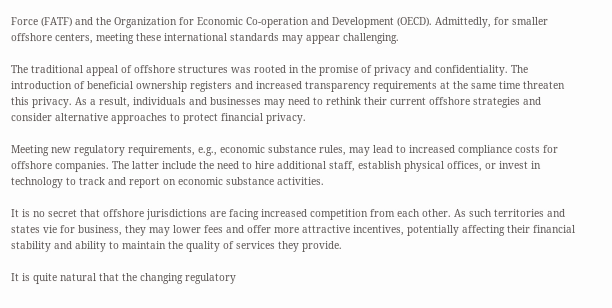Force (FATF) and the Organization for Economic Co-operation and Development (OECD). Admittedly, for smaller offshore centers, meeting these international standards may appear challenging.

The traditional appeal of offshore structures was rooted in the promise of privacy and confidentiality. The introduction of beneficial ownership registers and increased transparency requirements at the same time threaten this privacy. As a result, individuals and businesses may need to rethink their current offshore strategies and consider alternative approaches to protect financial privacy.

Meeting new regulatory requirements, e.g., economic substance rules, may lead to increased compliance costs for offshore companies. The latter include the need to hire additional staff, establish physical offices, or invest in technology to track and report on economic substance activities.

It is no secret that offshore jurisdictions are facing increased competition from each other. As such territories and states vie for business, they may lower fees and offer more attractive incentives, potentially affecting their financial stability and ability to maintain the quality of services they provide.

It is quite natural that the changing regulatory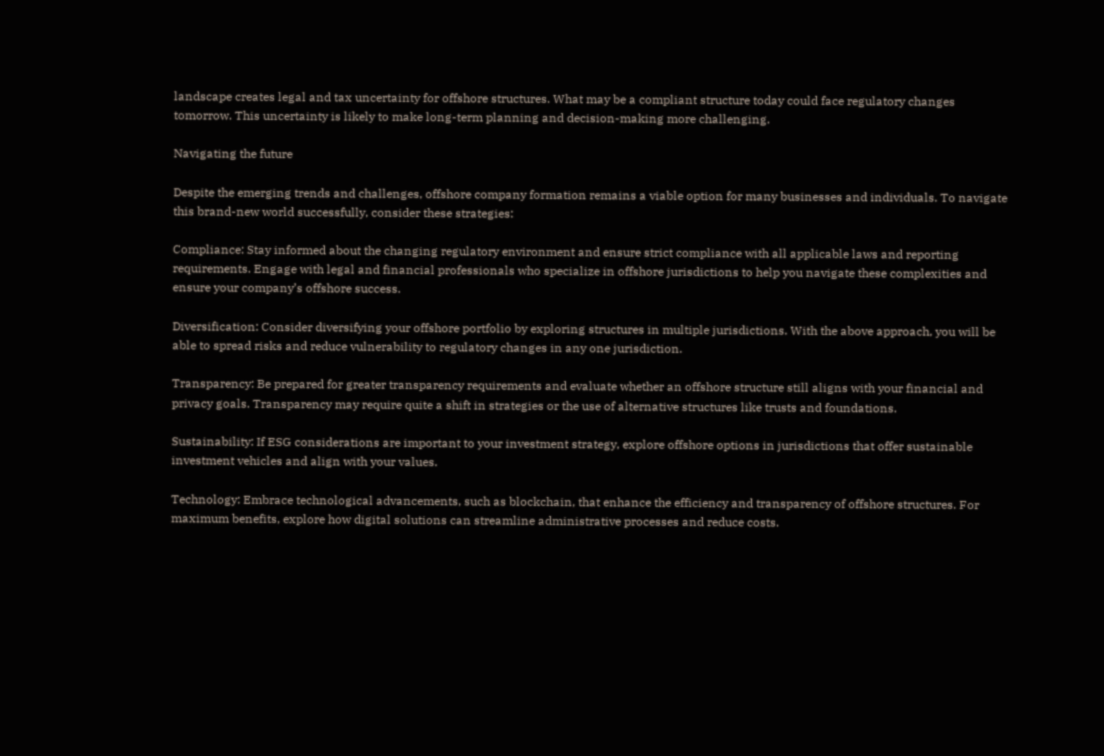landscape creates legal and tax uncertainty for offshore structures. What may be a compliant structure today could face regulatory changes tomorrow. This uncertainty is likely to make long-term planning and decision-making more challenging.

Navigating the future

Despite the emerging trends and challenges, offshore company formation remains a viable option for many businesses and individuals. To navigate this brand-new world successfully, consider these strategies:

Compliance: Stay informed about the changing regulatory environment and ensure strict compliance with all applicable laws and reporting requirements. Engage with legal and financial professionals who specialize in offshore jurisdictions to help you navigate these complexities and ensure your company’s offshore success.

Diversification: Consider diversifying your offshore portfolio by exploring structures in multiple jurisdictions. With the above approach, you will be able to spread risks and reduce vulnerability to regulatory changes in any one jurisdiction.

Transparency: Be prepared for greater transparency requirements and evaluate whether an offshore structure still aligns with your financial and privacy goals. Transparency may require quite a shift in strategies or the use of alternative structures like trusts and foundations.

Sustainability: If ESG considerations are important to your investment strategy, explore offshore options in jurisdictions that offer sustainable investment vehicles and align with your values.

Technology: Embrace technological advancements, such as blockchain, that enhance the efficiency and transparency of offshore structures. For maximum benefits, explore how digital solutions can streamline administrative processes and reduce costs.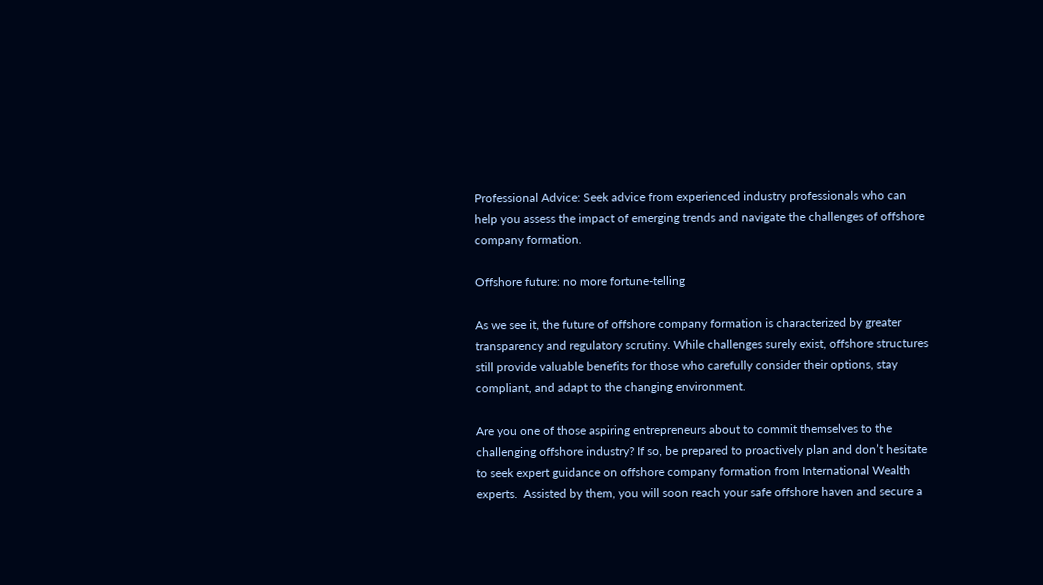Professional Advice: Seek advice from experienced industry professionals who can help you assess the impact of emerging trends and navigate the challenges of offshore company formation.

Offshore future: no more fortune-telling

As we see it, the future of offshore company formation is characterized by greater transparency and regulatory scrutiny. While challenges surely exist, offshore structures still provide valuable benefits for those who carefully consider their options, stay compliant, and adapt to the changing environment.

Are you one of those aspiring entrepreneurs about to commit themselves to the challenging offshore industry? If so, be prepared to proactively plan and don’t hesitate to seek expert guidance on offshore company formation from International Wealth experts.  Assisted by them, you will soon reach your safe offshore haven and secure a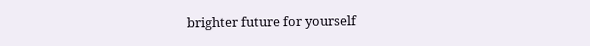brighter future for yourself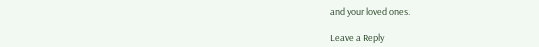and your loved ones.

Leave a Reply